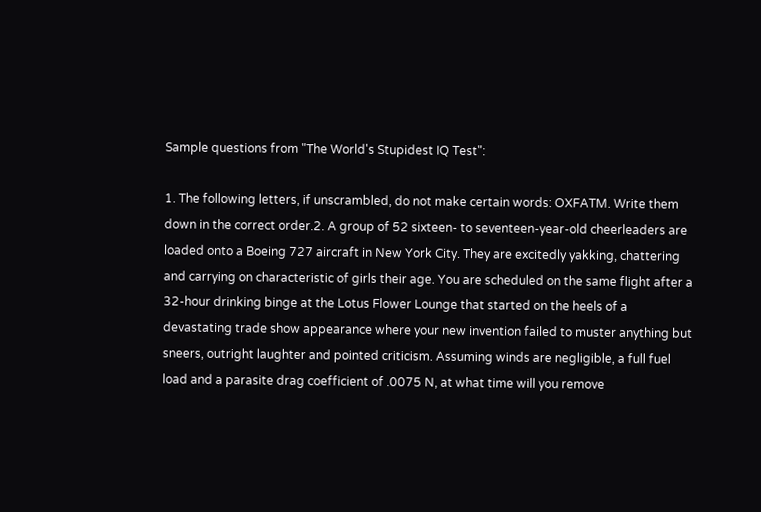Sample questions from "The World's Stupidest IQ Test":

1. The following letters, if unscrambled, do not make certain words: OXFATM. Write them down in the correct order.2. A group of 52 sixteen- to seventeen-year-old cheerleaders are loaded onto a Boeing 727 aircraft in New York City. They are excitedly yakking, chattering and carrying on characteristic of girls their age. You are scheduled on the same flight after a 32-hour drinking binge at the Lotus Flower Lounge that started on the heels of a devastating trade show appearance where your new invention failed to muster anything but sneers, outright laughter and pointed criticism. Assuming winds are negligible, a full fuel load and a parasite drag coefficient of .0075 N, at what time will you remove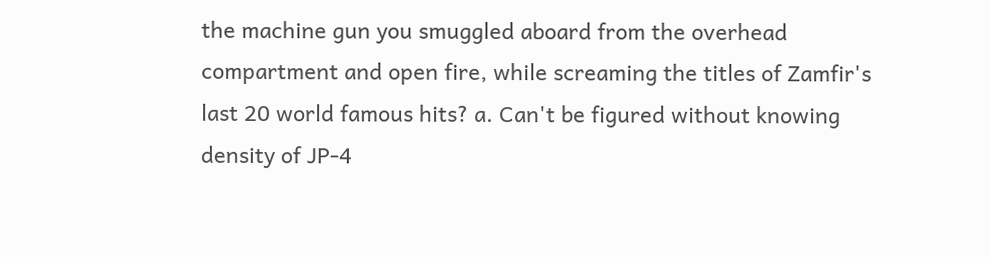the machine gun you smuggled aboard from the overhead compartment and open fire, while screaming the titles of Zamfir's last 20 world famous hits? a. Can't be figured without knowing density of JP-4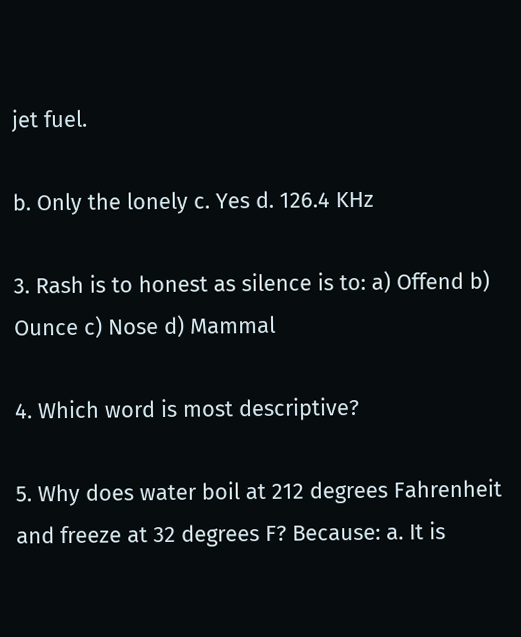jet fuel.

b. Only the lonely c. Yes d. 126.4 KHz

3. Rash is to honest as silence is to: a) Offend b) Ounce c) Nose d) Mammal

4. Which word is most descriptive?

5. Why does water boil at 212 degrees Fahrenheit and freeze at 32 degrees F? Because: a. It is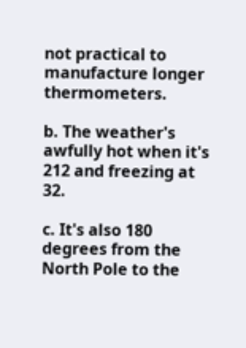not practical to manufacture longer thermometers.

b. The weather's awfully hot when it's 212 and freezing at 32.

c. It's also 180 degrees from the North Pole to the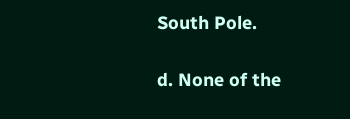South Pole.

d. None of the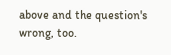above and the question's wrong, too.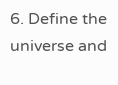6. Define the universe and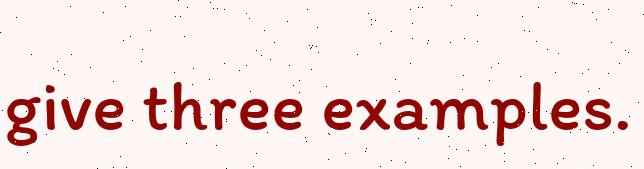give three examples.